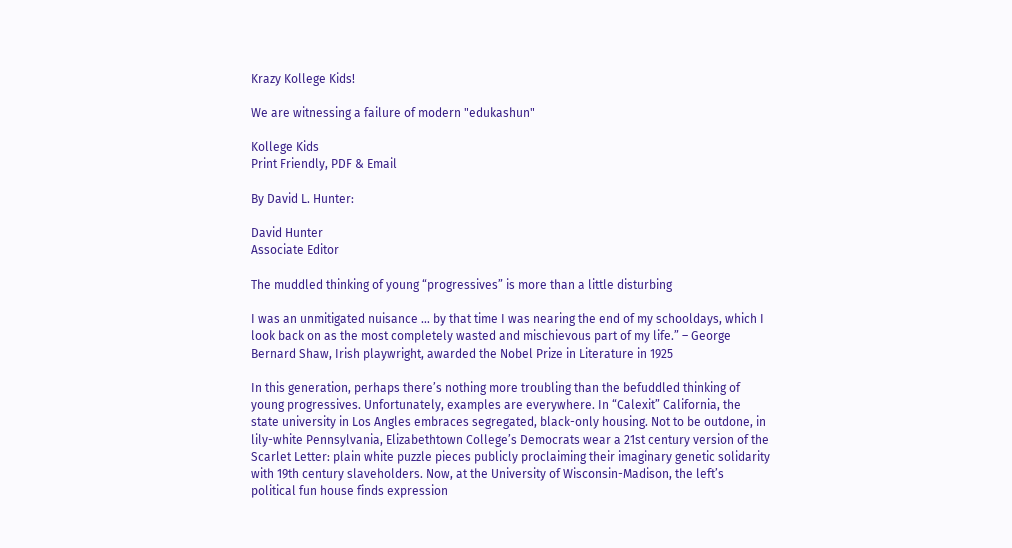Krazy Kollege Kids!

We are witnessing a failure of modern "edukashun"

Kollege Kids
Print Friendly, PDF & Email

By David L. Hunter:

David Hunter
Associate Editor

The muddled thinking of young “progressives” is more than a little disturbing

I was an unmitigated nuisance … by that time I was nearing the end of my schooldays, which I look back on as the most completely wasted and mischievous part of my life.” – George Bernard Shaw, Irish playwright, awarded the Nobel Prize in Literature in 1925

In this generation, perhaps there’s nothing more troubling than the befuddled thinking of young progressives. Unfortunately, examples are everywhere. In “Calexit” California, the state university in Los Angles embraces segregated, black-only housing. Not to be outdone, in lily-white Pennsylvania, Elizabethtown College’s Democrats wear a 21st century version of the Scarlet Letter: plain white puzzle pieces publicly proclaiming their imaginary genetic solidarity with 19th century slaveholders. Now, at the University of Wisconsin-Madison, the left’s political fun house finds expression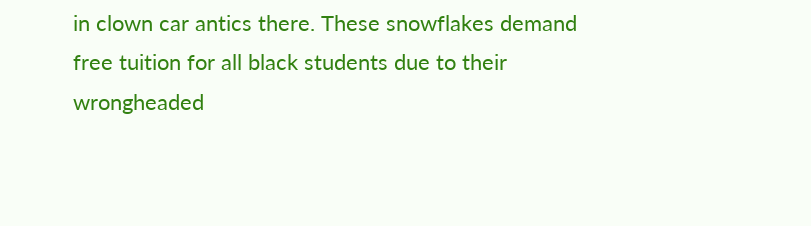in clown car antics there. These snowflakes demand free tuition for all black students due to their wrongheaded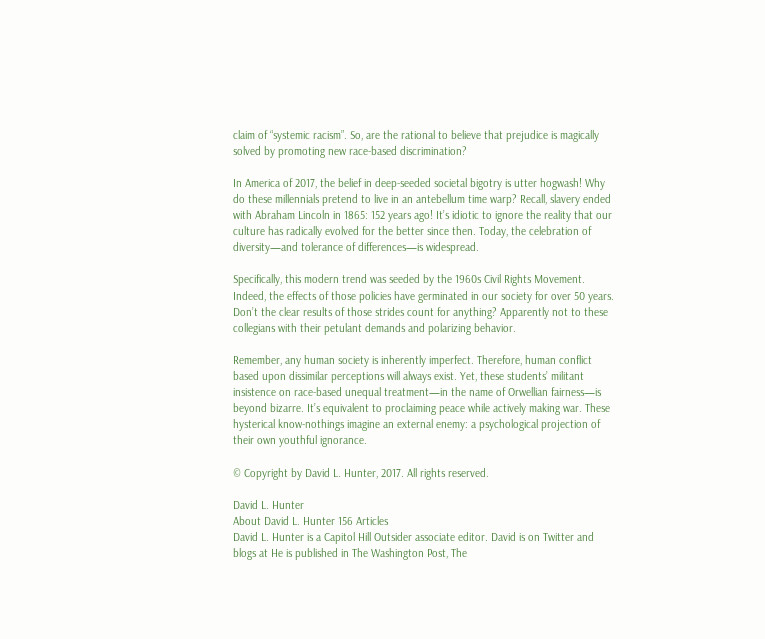claim of “systemic racism”. So, are the rational to believe that prejudice is magically solved by promoting new race-based discrimination?

In America of 2017, the belief in deep-seeded societal bigotry is utter hogwash! Why do these millennials pretend to live in an antebellum time warp? Recall, slavery ended with Abraham Lincoln in 1865: 152 years ago! It’s idiotic to ignore the reality that our culture has radically evolved for the better since then. Today, the celebration of diversity—and tolerance of differences—is widespread.

Specifically, this modern trend was seeded by the 1960s Civil Rights Movement. Indeed, the effects of those policies have germinated in our society for over 50 years. Don’t the clear results of those strides count for anything? Apparently not to these collegians with their petulant demands and polarizing behavior.

Remember, any human society is inherently imperfect. Therefore, human conflict based upon dissimilar perceptions will always exist. Yet, these students’ militant insistence on race-based unequal treatment—in the name of Orwellian fairness—is beyond bizarre. It’s equivalent to proclaiming peace while actively making war. These hysterical know-nothings imagine an external enemy: a psychological projection of their own youthful ignorance.

© Copyright by David L. Hunter, 2017. All rights reserved.

David L. Hunter
About David L. Hunter 156 Articles
David L. Hunter is a Capitol Hill Outsider associate editor. David is on Twitter and blogs at He is published in The Washington Post, The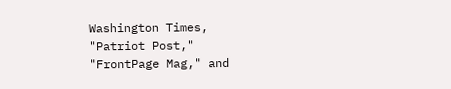Washington Times, "Patriot Post," "FrontPage Mag," and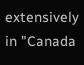extensively in "Canada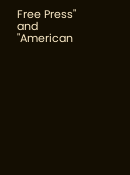Free Press" and "American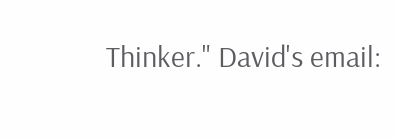Thinker." David's email: